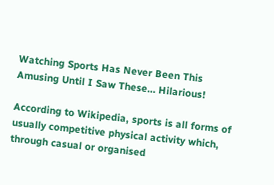Watching Sports Has Never Been This Amusing Until I Saw These… Hilarious!

According to Wikipedia, sports is all forms of  usually competitive physical activity which, through casual or organised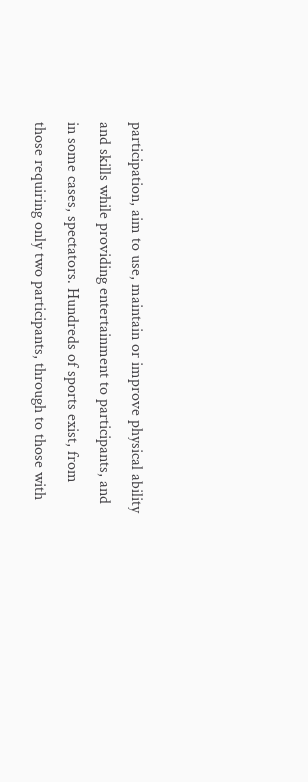participation, aim to use, maintain or improve physical ability and skills while providing entertainment to participants, and in some cases, spectators. Hundreds of sports exist, from those requiring only two participants, through to those with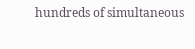hundreds of simultaneous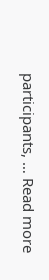participants, … Read more